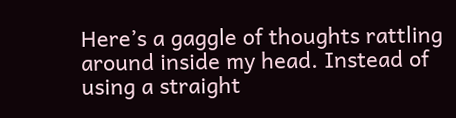Here’s a gaggle of thoughts rattling around inside my head. Instead of using a straight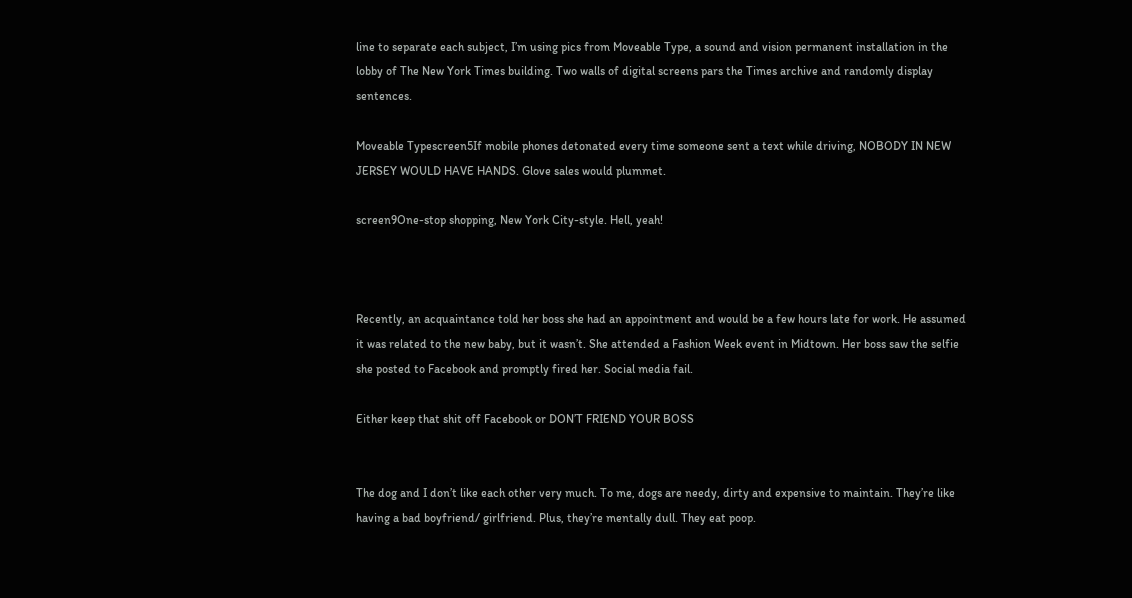line to separate each subject, I’m using pics from Moveable Type, a sound and vision permanent installation in the lobby of The New York Times building. Two walls of digital screens pars the Times archive and randomly display sentences.

Moveable Typescreen5If mobile phones detonated every time someone sent a text while driving, NOBODY IN NEW JERSEY WOULD HAVE HANDS. Glove sales would plummet.

screen9One-stop shopping, New York City-style. Hell, yeah!



Recently, an acquaintance told her boss she had an appointment and would be a few hours late for work. He assumed it was related to the new baby, but it wasn’t. She attended a Fashion Week event in Midtown. Her boss saw the selfie she posted to Facebook and promptly fired her. Social media fail.

Either keep that shit off Facebook or DON’T FRIEND YOUR BOSS


The dog and I don’t like each other very much. To me, dogs are needy, dirty and expensive to maintain. They’re like having a bad boyfriend/ girlfriend. Plus, they’re mentally dull. They eat poop.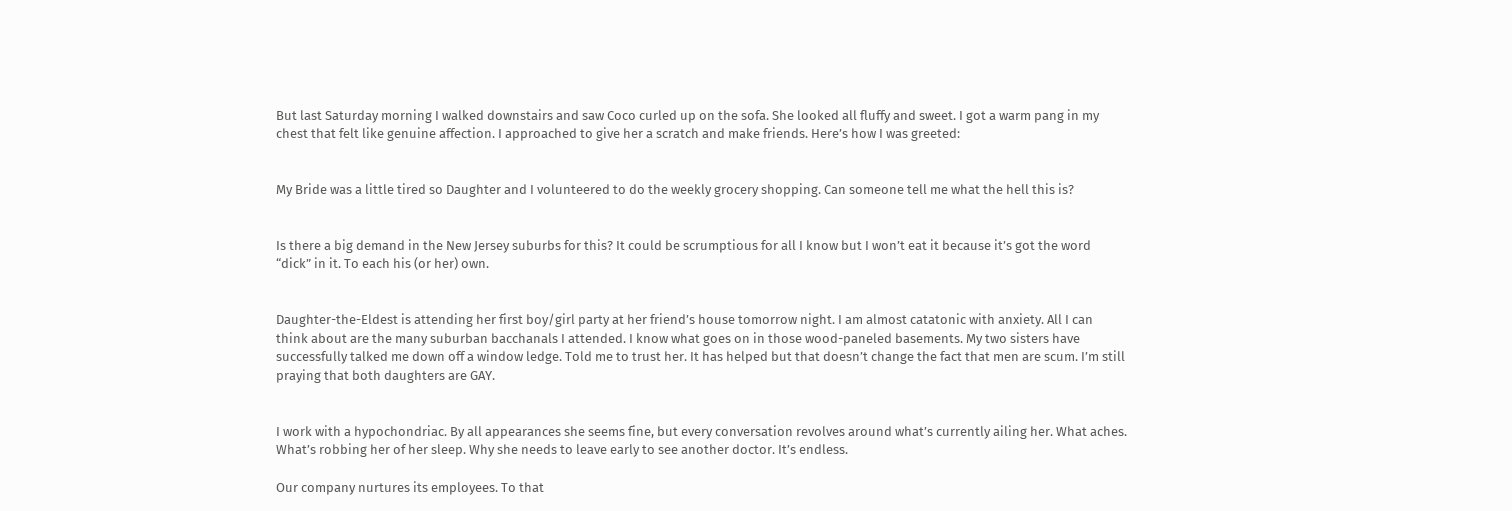But last Saturday morning I walked downstairs and saw Coco curled up on the sofa. She looked all fluffy and sweet. I got a warm pang in my chest that felt like genuine affection. I approached to give her a scratch and make friends. Here’s how I was greeted:


My Bride was a little tired so Daughter and I volunteered to do the weekly grocery shopping. Can someone tell me what the hell this is?


Is there a big demand in the New Jersey suburbs for this? It could be scrumptious for all I know but I won’t eat it because it’s got the word “dick” in it. To each his (or her) own.


Daughter-the-Eldest is attending her first boy/girl party at her friend’s house tomorrow night. I am almost catatonic with anxiety. All I can think about are the many suburban bacchanals I attended. I know what goes on in those wood-paneled basements. My two sisters have successfully talked me down off a window ledge. Told me to trust her. It has helped but that doesn’t change the fact that men are scum. I’m still praying that both daughters are GAY.


I work with a hypochondriac. By all appearances she seems fine, but every conversation revolves around what’s currently ailing her. What aches. What’s robbing her of her sleep. Why she needs to leave early to see another doctor. It’s endless.

Our company nurtures its employees. To that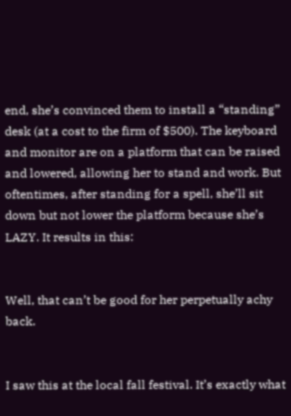end, she’s convinced them to install a “standing” desk (at a cost to the firm of $500). The keyboard and monitor are on a platform that can be raised and lowered, allowing her to stand and work. But oftentimes, after standing for a spell, she’ll sit down but not lower the platform because she’s LAZY. It results in this:


Well, that can’t be good for her perpetually achy back.


I saw this at the local fall festival. It’s exactly what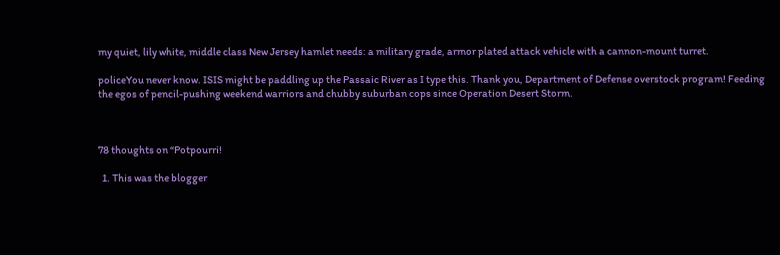my quiet, lily white, middle class New Jersey hamlet needs: a military grade, armor plated attack vehicle with a cannon-mount turret.

policeYou never know. ISIS might be paddling up the Passaic River as I type this. Thank you, Department of Defense overstock program! Feeding the egos of pencil-pushing weekend warriors and chubby suburban cops since Operation Desert Storm.



78 thoughts on “Potpourri!

  1. This was the blogger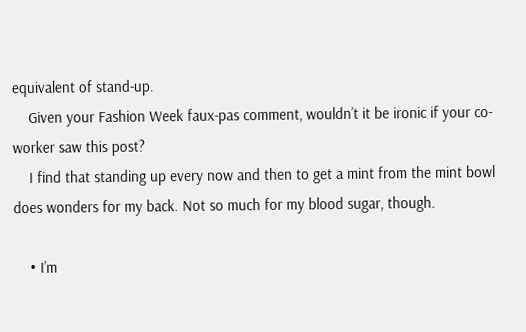equivalent of stand-up.
    Given your Fashion Week faux-pas comment, wouldn’t it be ironic if your co-worker saw this post?
    I find that standing up every now and then to get a mint from the mint bowl does wonders for my back. Not so much for my blood sugar, though.

    • I’m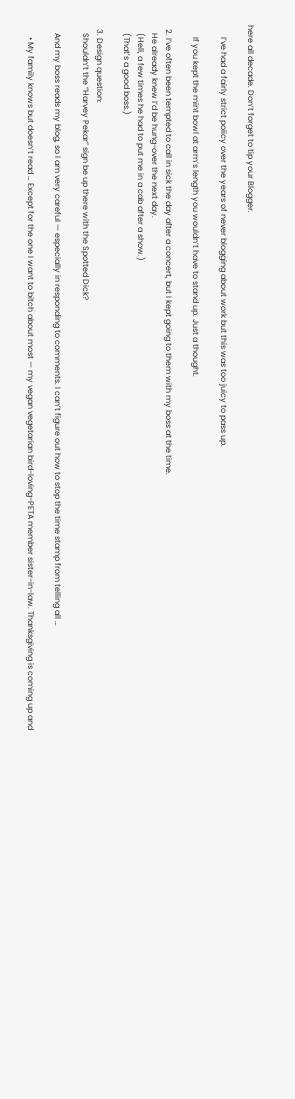here all decade. Don’t forget to tip your Blogger.

      I’ve had a fairly strict policy over the years of never blogging about work but this was too juicy to pass up.

      If you kept the mint bowl at arm’s length you wouldn’t have to stand up. Just a thought.

  2. I’ve often been tempted to call in sick the day after a concert, but I kept going to them with my boss at the time.
    He already knew I’d be hung-over the next day.
    (Hell, a few times he had to put me in a cab after a show.)
    (That’s a good boss.)

  3. Design question:
    Shouldn’t the “Harvey Pekar” sign be up there with the Spotted Dick?

    And my boss reads my blog, so I am very careful — especially in responding to comments. I can’t figure out how to stop the time stamp from telling all …

      • My family knows but doesn’t read … Except for the one I want to bitch about most — my vegan vegetarian bird-loving-PETA member sister-in-law. Thanksgiving is coming up and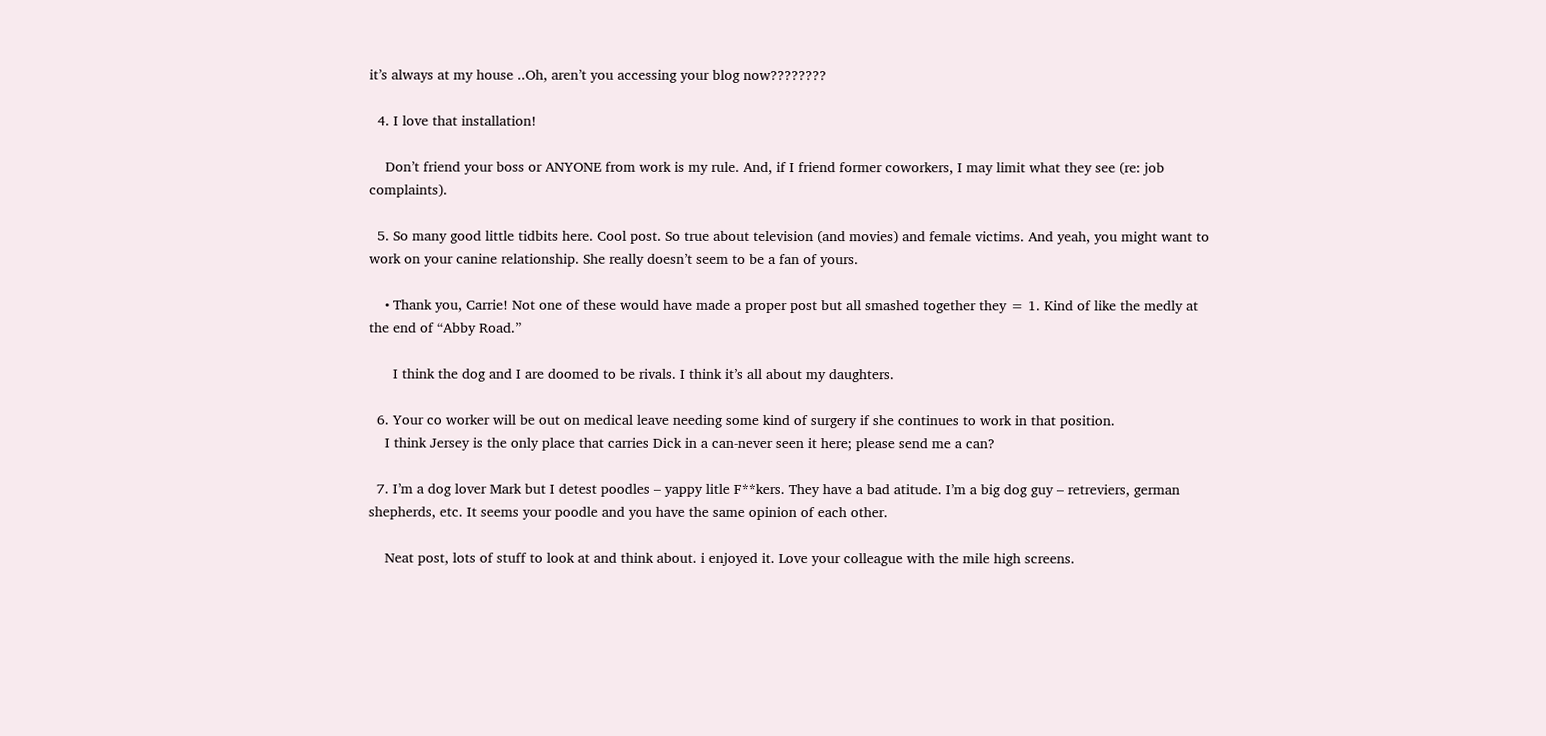it’s always at my house ..Oh, aren’t you accessing your blog now????????

  4. I love that installation!

    Don’t friend your boss or ANYONE from work is my rule. And, if I friend former coworkers, I may limit what they see (re: job complaints).

  5. So many good little tidbits here. Cool post. So true about television (and movies) and female victims. And yeah, you might want to work on your canine relationship. She really doesn’t seem to be a fan of yours.

    • Thank you, Carrie! Not one of these would have made a proper post but all smashed together they = 1. Kind of like the medly at the end of “Abby Road.”

      I think the dog and I are doomed to be rivals. I think it’s all about my daughters.

  6. Your co worker will be out on medical leave needing some kind of surgery if she continues to work in that position.
    I think Jersey is the only place that carries Dick in a can-never seen it here; please send me a can?

  7. I’m a dog lover Mark but I detest poodles – yappy litle F**kers. They have a bad atitude. I’m a big dog guy – retreviers, german shepherds, etc. It seems your poodle and you have the same opinion of each other.

    Neat post, lots of stuff to look at and think about. i enjoyed it. Love your colleague with the mile high screens.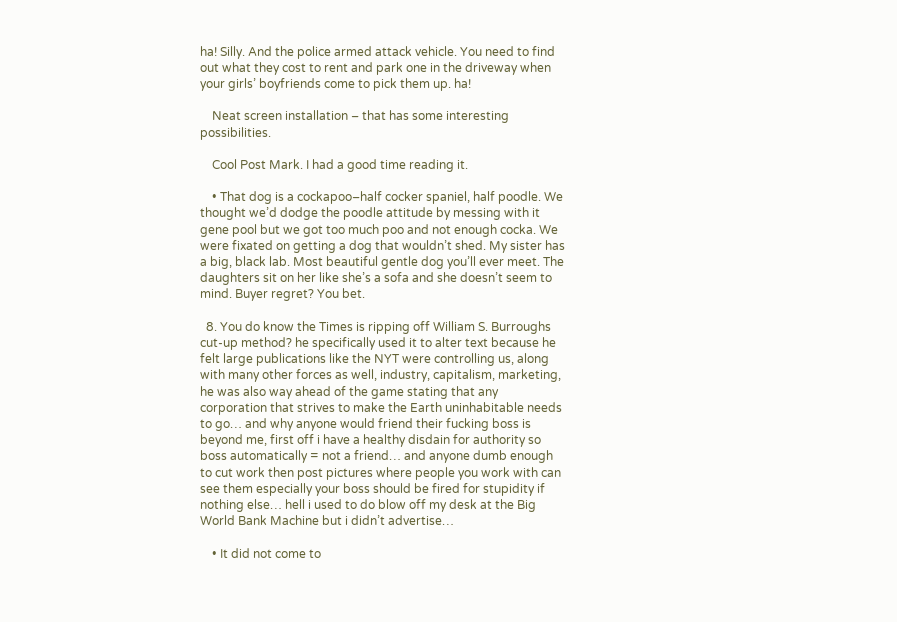ha! Silly. And the police armed attack vehicle. You need to find out what they cost to rent and park one in the driveway when your girls’ boyfriends come to pick them up. ha!

    Neat screen installation – that has some interesting possibilities.

    Cool Post Mark. I had a good time reading it.

    • That dog is a cockapoo–half cocker spaniel, half poodle. We thought we’d dodge the poodle attitude by messing with it gene pool but we got too much poo and not enough cocka. We were fixated on getting a dog that wouldn’t shed. My sister has a big, black lab. Most beautiful gentle dog you’ll ever meet. The daughters sit on her like she’s a sofa and she doesn’t seem to mind. Buyer regret? You bet.

  8. You do know the Times is ripping off William S. Burroughs cut-up method? he specifically used it to alter text because he felt large publications like the NYT were controlling us, along with many other forces as well, industry, capitalism, marketing, he was also way ahead of the game stating that any corporation that strives to make the Earth uninhabitable needs to go… and why anyone would friend their fucking boss is beyond me, first off i have a healthy disdain for authority so boss automatically = not a friend… and anyone dumb enough to cut work then post pictures where people you work with can see them especially your boss should be fired for stupidity if nothing else… hell i used to do blow off my desk at the Big World Bank Machine but i didn’t advertise…

    • It did not come to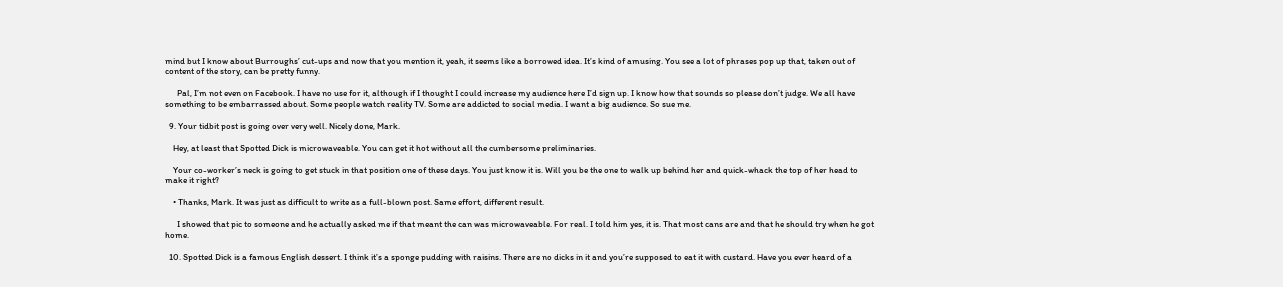mind but I know about Burroughs’ cut-ups and now that you mention it, yeah, it seems like a borrowed idea. It’s kind of amusing. You see a lot of phrases pop up that, taken out of content of the story, can be pretty funny.

      Pal, I’m not even on Facebook. I have no use for it, although if I thought I could increase my audience here I’d sign up. I know how that sounds so please don’t judge. We all have something to be embarrassed about. Some people watch reality TV. Some are addicted to social media. I want a big audience. So sue me.

  9. Your tidbit post is going over very well. Nicely done, Mark.

    Hey, at least that Spotted Dick is microwaveable. You can get it hot without all the cumbersome preliminaries.

    Your co-worker’s neck is going to get stuck in that position one of these days. You just know it is. Will you be the one to walk up behind her and quick-whack the top of her head to make it right?

    • Thanks, Mark. It was just as difficult to write as a full-blown post. Same effort, different result.

      I showed that pic to someone and he actually asked me if that meant the can was microwaveable. For real. I told him yes, it is. That most cans are and that he should try when he got home.

  10. Spotted Dick is a famous English dessert. I think it’s a sponge pudding with raisins. There are no dicks in it and you’re supposed to eat it with custard. Have you ever heard of a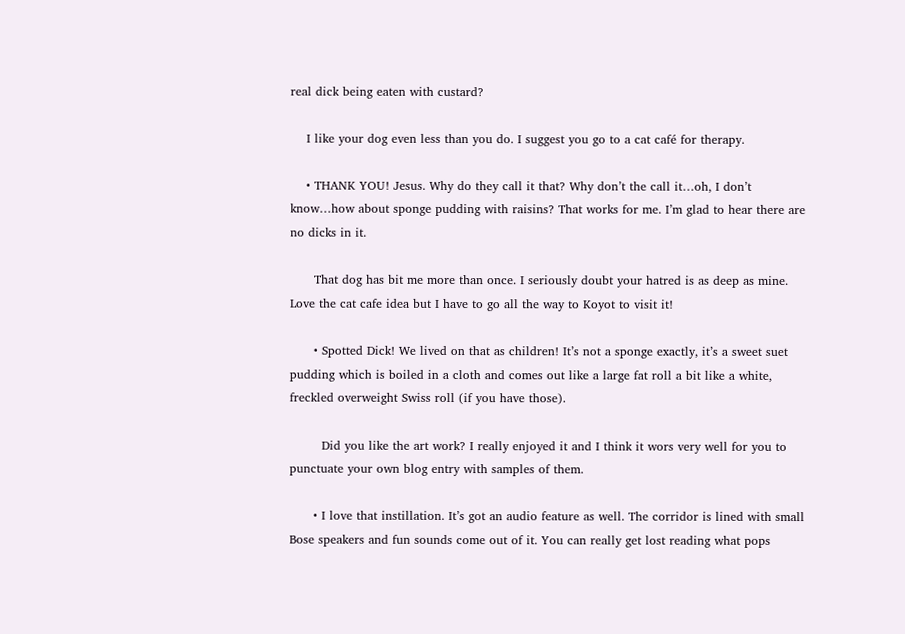real dick being eaten with custard?

    I like your dog even less than you do. I suggest you go to a cat café for therapy.

    • THANK YOU! Jesus. Why do they call it that? Why don’t the call it…oh, I don’t know…how about sponge pudding with raisins? That works for me. I’m glad to hear there are no dicks in it.

      That dog has bit me more than once. I seriously doubt your hatred is as deep as mine. Love the cat cafe idea but I have to go all the way to Koyot to visit it!

      • Spotted Dick! We lived on that as children! It’s not a sponge exactly, it’s a sweet suet pudding which is boiled in a cloth and comes out like a large fat roll a bit like a white, freckled overweight Swiss roll (if you have those).

        Did you like the art work? I really enjoyed it and I think it wors very well for you to punctuate your own blog entry with samples of them.

      • I love that instillation. It’s got an audio feature as well. The corridor is lined with small Bose speakers and fun sounds come out of it. You can really get lost reading what pops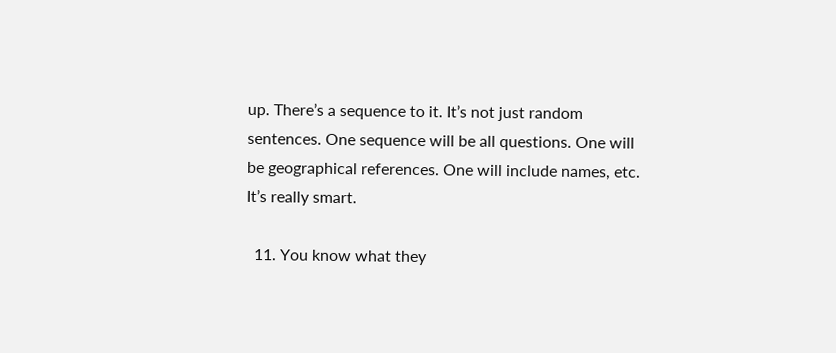up. There’s a sequence to it. It’s not just random sentences. One sequence will be all questions. One will be geographical references. One will include names, etc. It’s really smart.

  11. You know what they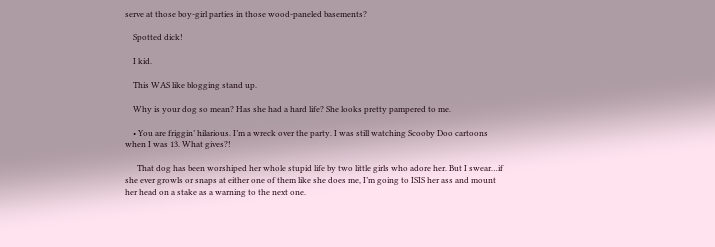serve at those boy-girl parties in those wood-paneled basements?

    Spotted dick!

    I kid.

    This WAS like blogging stand up.

    Why is your dog so mean? Has she had a hard life? She looks pretty pampered to me.

    • You are friggin’ hilarious. I’m a wreck over the party. I was still watching Scooby Doo cartoons when I was 13. What gives?!

      That dog has been worshiped her whole stupid life by two little girls who adore her. But I swear…if she ever growls or snaps at either one of them like she does me, I’m going to ISIS her ass and mount her head on a stake as a warning to the next one.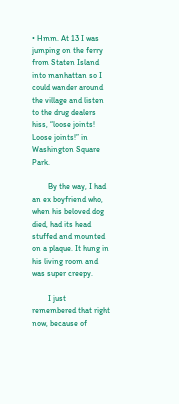• Hmm. At 13 I was jumping on the ferry from Staten Island into manhattan so I could wander around the village and listen to the drug dealers hiss, “loose joints! Loose joints!” in Washington Square Park.

        By the way, I had an ex boyfriend who, when his beloved dog died, had its head stuffed and mounted on a plaque. It hung in his living room and was super creepy.

        I just remembered that right now, because of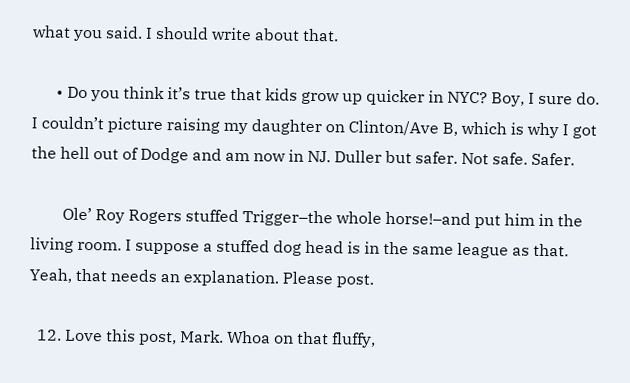what you said. I should write about that.

      • Do you think it’s true that kids grow up quicker in NYC? Boy, I sure do. I couldn’t picture raising my daughter on Clinton/Ave B, which is why I got the hell out of Dodge and am now in NJ. Duller but safer. Not safe. Safer.

        Ole’ Roy Rogers stuffed Trigger–the whole horse!–and put him in the living room. I suppose a stuffed dog head is in the same league as that. Yeah, that needs an explanation. Please post.

  12. Love this post, Mark. Whoa on that fluffy,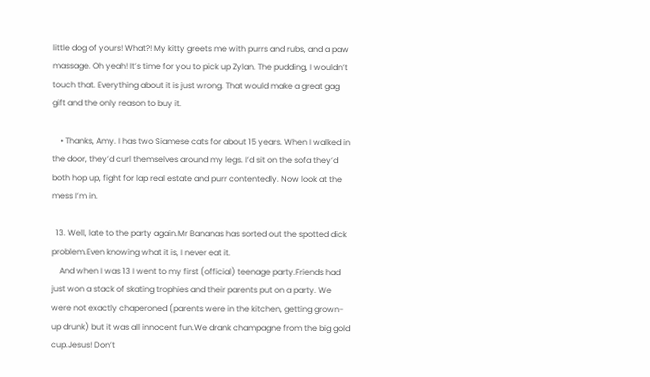little dog of yours! What?! My kitty greets me with purrs and rubs, and a paw massage. Oh yeah! It’s time for you to pick up Zylan. The pudding, I wouldn’t touch that. Everything about it is just wrong. That would make a great gag gift and the only reason to buy it.

    • Thanks, Amy. I has two Siamese cats for about 15 years. When I walked in the door, they’d curl themselves around my legs. I’d sit on the sofa they’d both hop up, fight for lap real estate and purr contentedly. Now look at the mess I’m in.

  13. Well, late to the party again.Mr Bananas has sorted out the spotted dick problem.Even knowing what it is, I never eat it.
    And when I was 13 I went to my first (official) teenage party.Friends had just won a stack of skating trophies and their parents put on a party. We were not exactly chaperoned (parents were in the kitchen, getting grown-up drunk) but it was all innocent fun.We drank champagne from the big gold cup.Jesus! Don’t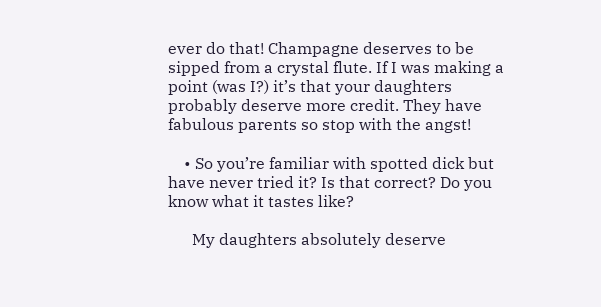ever do that! Champagne deserves to be sipped from a crystal flute. If I was making a point (was I?) it’s that your daughters probably deserve more credit. They have fabulous parents so stop with the angst!

    • So you’re familiar with spotted dick but have never tried it? Is that correct? Do you know what it tastes like?

      My daughters absolutely deserve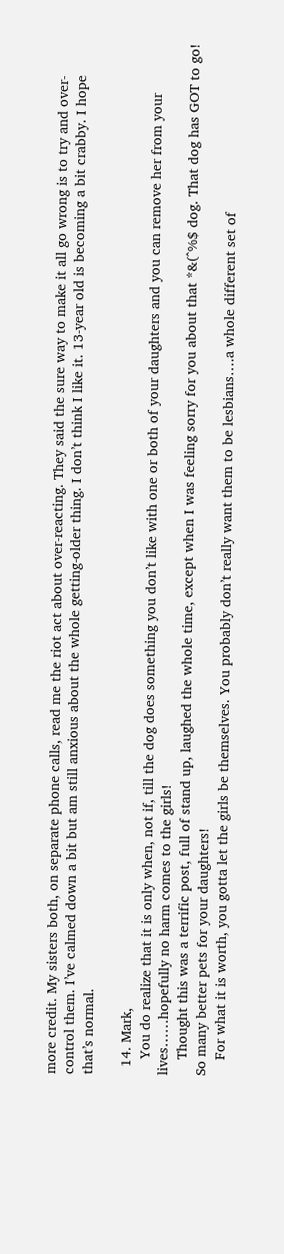more credit. My sisters both, on separate phone calls, read me the riot act about over-reacting. They said the sure way to make it all go wrong is to try and over-control them. I’ve calmed down a bit but am still anxious about the whole getting-older thing. I don’t think I like it. 13-year old is becoming a bit crabby. I hope that’s normal.

  14. Mark,
    You do realize that it is only when, not if, till the dog does something you don’t like with one or both of your daughters and you can remove her from your lives……hopefully no harm comes to the girls!
    Thought this was a terrific post, full of stand up, laughed the whole time, except when I was feeling sorry for you about that *&(^%$ dog. That dog has GOT to go! So many better pets for your daughters!
    For what it is worth, you gotta let the girls be themselves. You probably don’t really want them to be lesbians….a whole different set of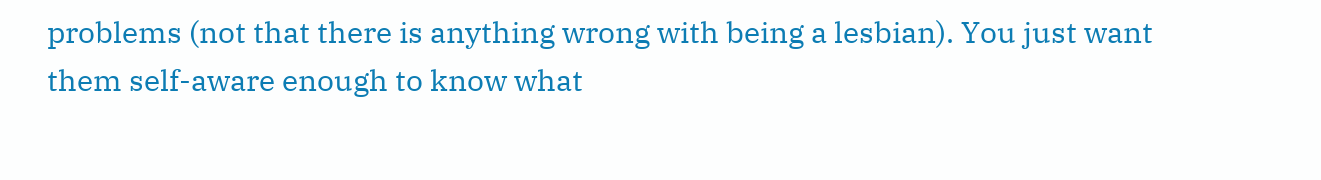problems (not that there is anything wrong with being a lesbian). You just want them self-aware enough to know what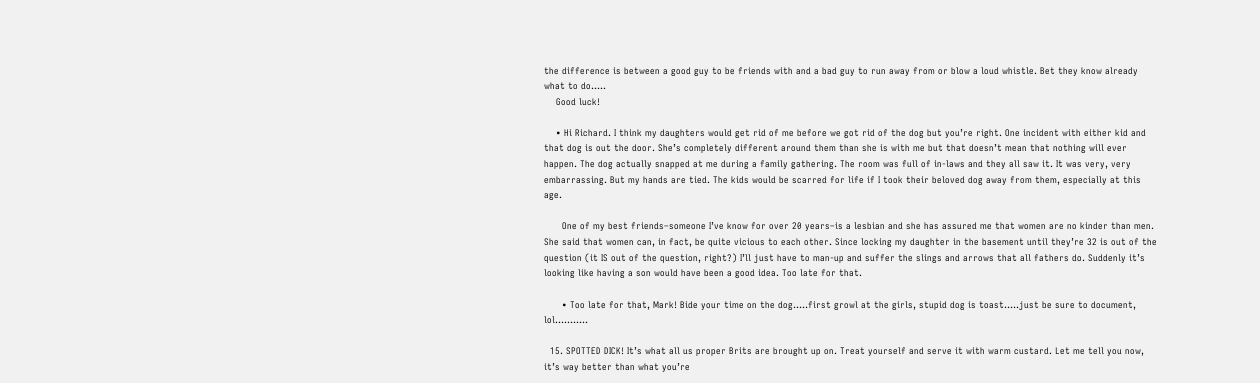the difference is between a good guy to be friends with and a bad guy to run away from or blow a loud whistle. Bet they know already what to do…..
    Good luck!

    • Hi Richard. I think my daughters would get rid of me before we got rid of the dog but you’re right. One incident with either kid and that dog is out the door. She’s completely different around them than she is with me but that doesn’t mean that nothing will ever happen. The dog actually snapped at me during a family gathering. The room was full of in-laws and they all saw it. It was very, very embarrassing. But my hands are tied. The kids would be scarred for life if I took their beloved dog away from them, especially at this age.

      One of my best friends–someone I’ve know for over 20 years–is a lesbian and she has assured me that women are no kinder than men. She said that women can, in fact, be quite vicious to each other. Since locking my daughter in the basement until they’re 32 is out of the question (it IS out of the question, right?) I’ll just have to man-up and suffer the slings and arrows that all fathers do. Suddenly it’s looking like having a son would have been a good idea. Too late for that.

      • Too late for that, Mark! Bide your time on the dog…..first growl at the girls, stupid dog is toast…..just be sure to document, lol………..

  15. SPOTTED DICK! It’s what all us proper Brits are brought up on. Treat yourself and serve it with warm custard. Let me tell you now, it’s way better than what you’re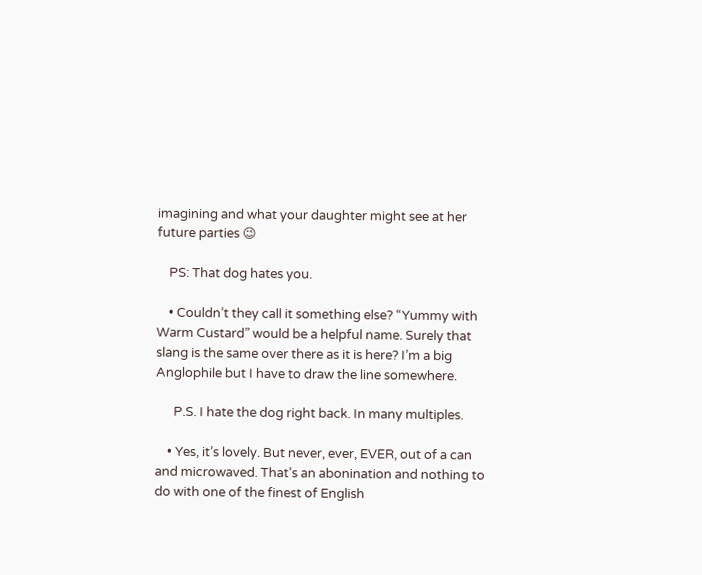imagining and what your daughter might see at her future parties 😉

    PS: That dog hates you.

    • Couldn’t they call it something else? “Yummy with Warm Custard” would be a helpful name. Surely that slang is the same over there as it is here? I’m a big Anglophile but I have to draw the line somewhere.

      P.S. I hate the dog right back. In many multiples.

    • Yes, it’s lovely. But never, ever, EVER, out of a can and microwaved. That’s an abonination and nothing to do with one of the finest of English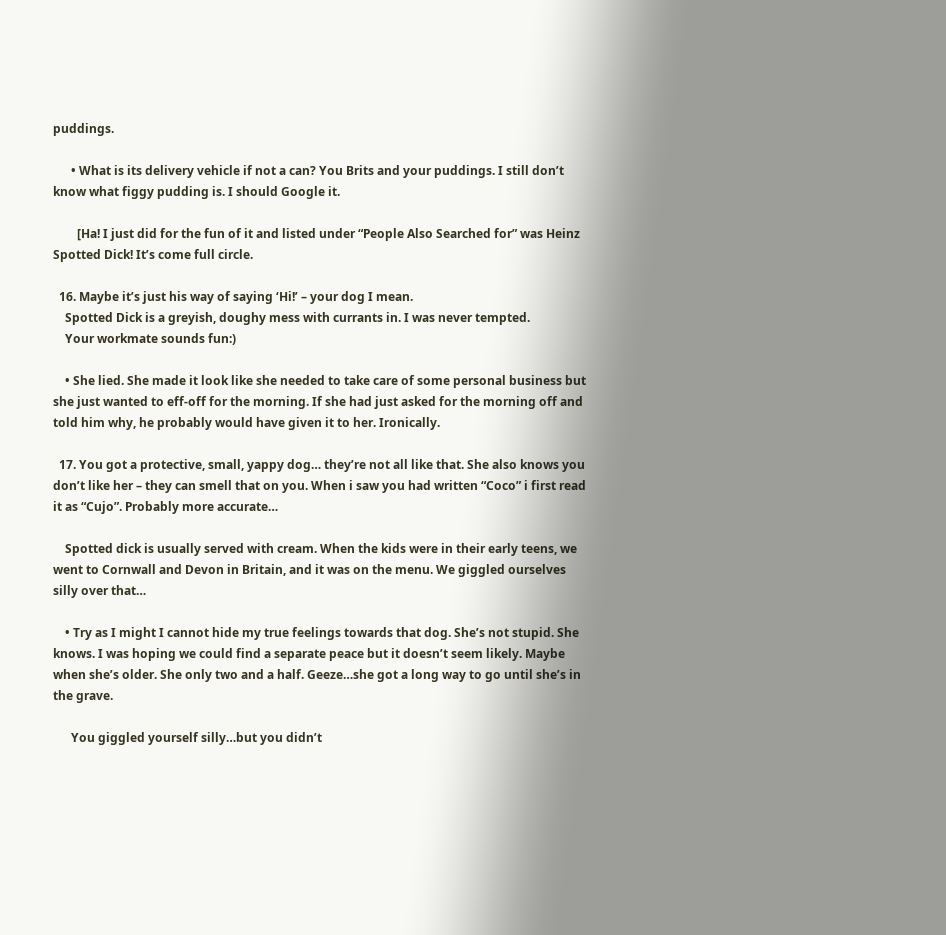puddings.

      • What is its delivery vehicle if not a can? You Brits and your puddings. I still don’t know what figgy pudding is. I should Google it.

        [Ha! I just did for the fun of it and listed under “People Also Searched for” was Heinz Spotted Dick! It’s come full circle.

  16. Maybe it’s just his way of saying ‘Hi!’ – your dog I mean.
    Spotted Dick is a greyish, doughy mess with currants in. I was never tempted.
    Your workmate sounds fun:)

    • She lied. She made it look like she needed to take care of some personal business but she just wanted to eff-off for the morning. If she had just asked for the morning off and told him why, he probably would have given it to her. Ironically.

  17. You got a protective, small, yappy dog… they’re not all like that. She also knows you don’t like her – they can smell that on you. When i saw you had written “Coco” i first read it as “Cujo”. Probably more accurate…

    Spotted dick is usually served with cream. When the kids were in their early teens, we went to Cornwall and Devon in Britain, and it was on the menu. We giggled ourselves silly over that…

    • Try as I might I cannot hide my true feelings towards that dog. She’s not stupid. She knows. I was hoping we could find a separate peace but it doesn’t seem likely. Maybe when she’s older. She only two and a half. Geeze…she got a long way to go until she’s in the grave.

      You giggled yourself silly…but you didn’t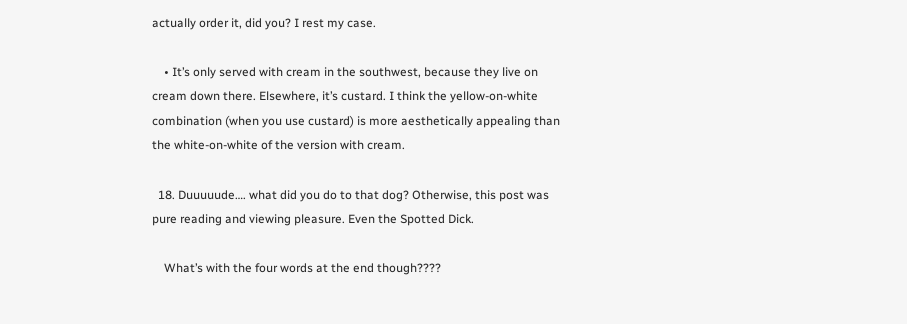actually order it, did you? I rest my case.

    • It’s only served with cream in the southwest, because they live on cream down there. Elsewhere, it’s custard. I think the yellow-on-white combination (when you use custard) is more aesthetically appealing than the white-on-white of the version with cream.

  18. Duuuuude…. what did you do to that dog? Otherwise, this post was pure reading and viewing pleasure. Even the Spotted Dick.

    What’s with the four words at the end though????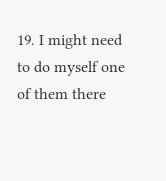19. I might need to do myself one of them there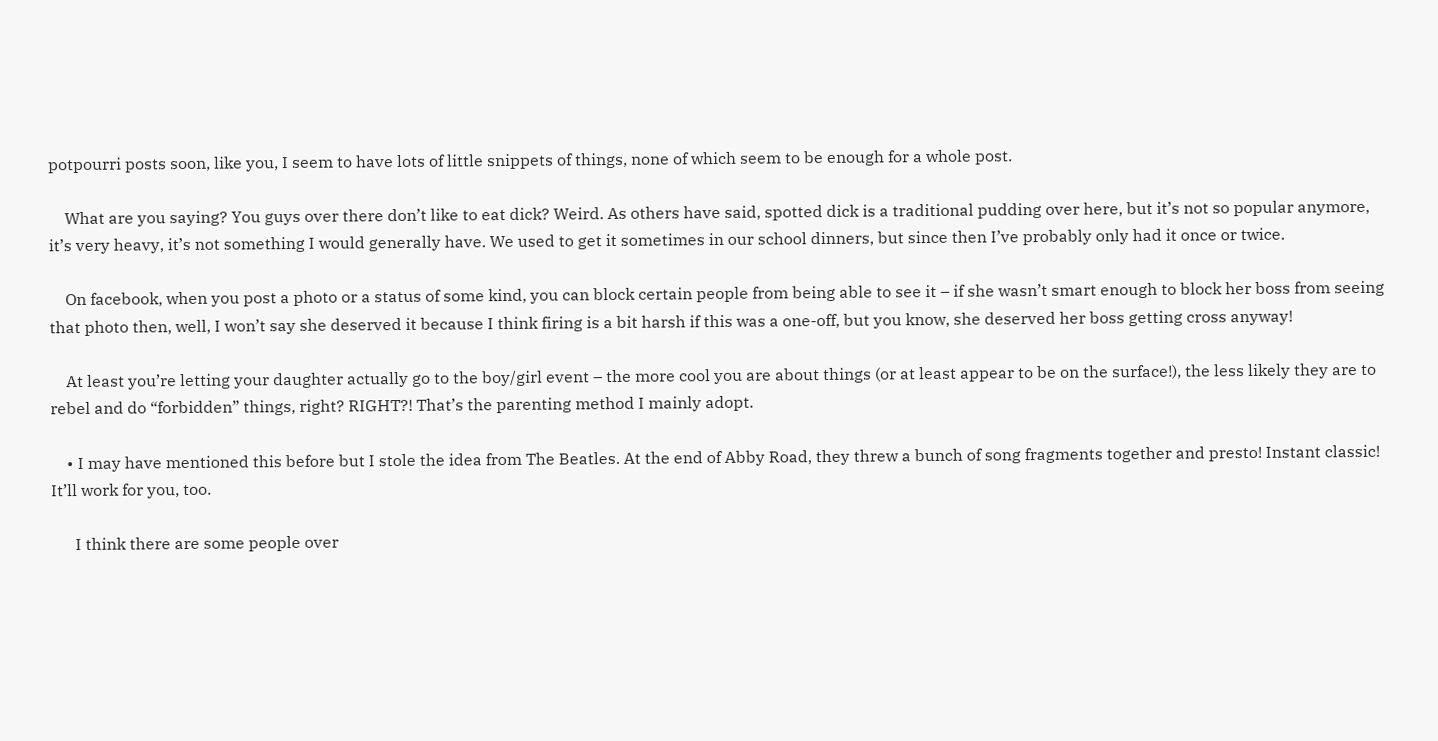potpourri posts soon, like you, I seem to have lots of little snippets of things, none of which seem to be enough for a whole post.

    What are you saying? You guys over there don’t like to eat dick? Weird. As others have said, spotted dick is a traditional pudding over here, but it’s not so popular anymore, it’s very heavy, it’s not something I would generally have. We used to get it sometimes in our school dinners, but since then I’ve probably only had it once or twice.

    On facebook, when you post a photo or a status of some kind, you can block certain people from being able to see it – if she wasn’t smart enough to block her boss from seeing that photo then, well, I won’t say she deserved it because I think firing is a bit harsh if this was a one-off, but you know, she deserved her boss getting cross anyway!

    At least you’re letting your daughter actually go to the boy/girl event – the more cool you are about things (or at least appear to be on the surface!), the less likely they are to rebel and do “forbidden” things, right? RIGHT?! That’s the parenting method I mainly adopt.

    • I may have mentioned this before but I stole the idea from The Beatles. At the end of Abby Road, they threw a bunch of song fragments together and presto! Instant classic! It’ll work for you, too.

      I think there are some people over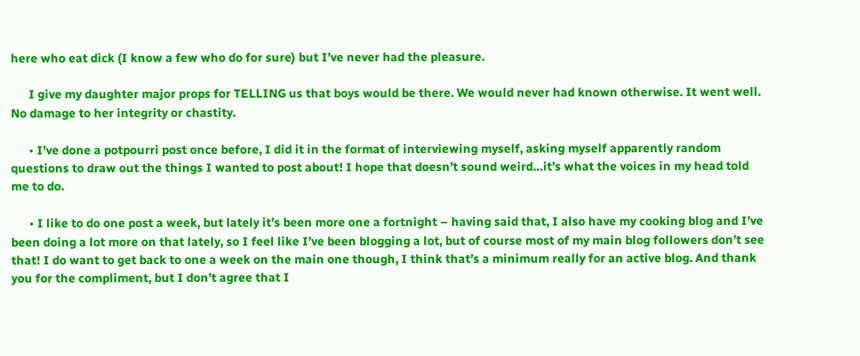here who eat dick (I know a few who do for sure) but I’ve never had the pleasure.

      I give my daughter major props for TELLING us that boys would be there. We would never had known otherwise. It went well. No damage to her integrity or chastity.

      • I’ve done a potpourri post once before, I did it in the format of interviewing myself, asking myself apparently random questions to draw out the things I wanted to post about! I hope that doesn’t sound weird…it’s what the voices in my head told me to do.

      • I like to do one post a week, but lately it’s been more one a fortnight – having said that, I also have my cooking blog and I’ve been doing a lot more on that lately, so I feel like I’ve been blogging a lot, but of course most of my main blog followers don’t see that! I do want to get back to one a week on the main one though, I think that’s a minimum really for an active blog. And thank you for the compliment, but I don’t agree that I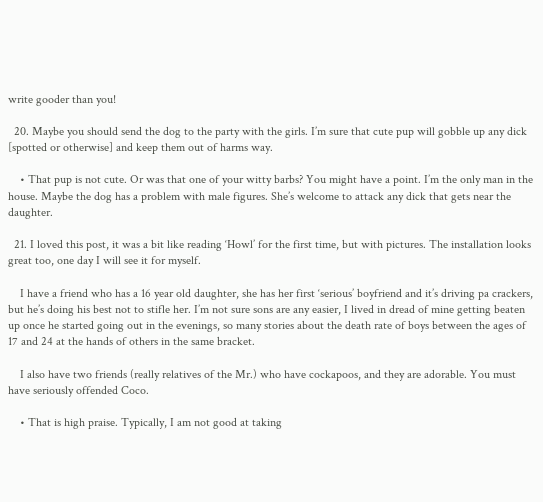write gooder than you!

  20. Maybe you should send the dog to the party with the girls. I’m sure that cute pup will gobble up any dick [spotted or otherwise] and keep them out of harms way.

    • That pup is not cute. Or was that one of your witty barbs? You might have a point. I’m the only man in the house. Maybe the dog has a problem with male figures. She’s welcome to attack any dick that gets near the daughter.

  21. I loved this post, it was a bit like reading ‘Howl’ for the first time, but with pictures. The installation looks great too, one day I will see it for myself.

    I have a friend who has a 16 year old daughter, she has her first ‘serious’ boyfriend and it’s driving pa crackers, but he’s doing his best not to stifle her. I’m not sure sons are any easier, I lived in dread of mine getting beaten up once he started going out in the evenings, so many stories about the death rate of boys between the ages of 17 and 24 at the hands of others in the same bracket.

    I also have two friends (really relatives of the Mr.) who have cockapoos, and they are adorable. You must have seriously offended Coco.

    • That is high praise. Typically, I am not good at taking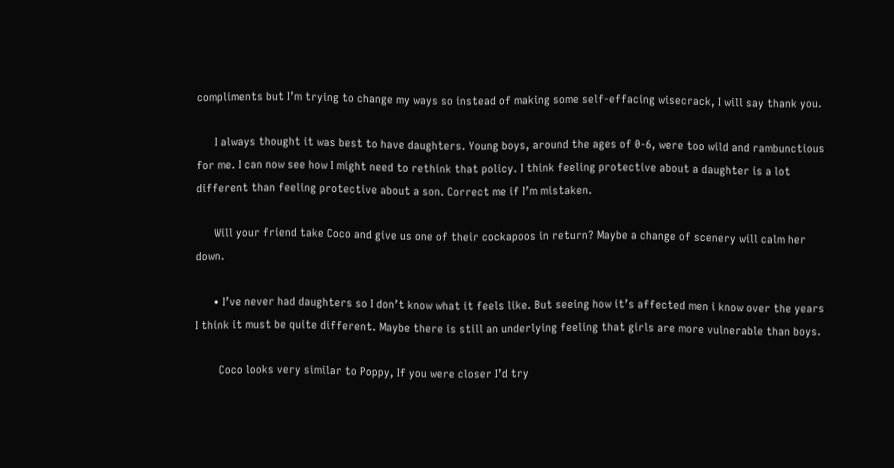compliments but I’m trying to change my ways so instead of making some self-effacing wisecrack, I will say thank you.

      I always thought it was best to have daughters. Young boys, around the ages of 0-6, were too wild and rambunctious for me. I can now see how I might need to rethink that policy. I think feeling protective about a daughter is a lot different than feeling protective about a son. Correct me if I’m mistaken.

      Will your friend take Coco and give us one of their cockapoos in return? Maybe a change of scenery will calm her down.

      • I’ve never had daughters so I don’t know what it feels like. But seeing how it’s affected men i know over the years I think it must be quite different. Maybe there is still an underlying feeling that girls are more vulnerable than boys.

        Coco looks very similar to Poppy, If you were closer I’d try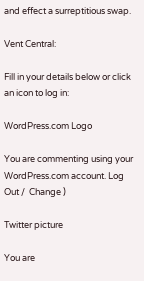and effect a surreptitious swap.

Vent Central:

Fill in your details below or click an icon to log in:

WordPress.com Logo

You are commenting using your WordPress.com account. Log Out /  Change )

Twitter picture

You are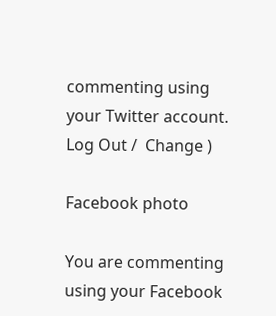commenting using your Twitter account. Log Out /  Change )

Facebook photo

You are commenting using your Facebook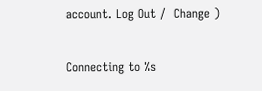account. Log Out /  Change )

Connecting to %s